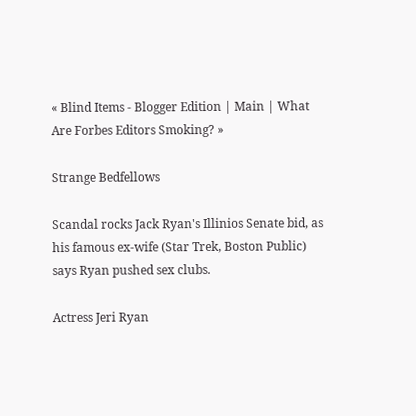« Blind Items - Blogger Edition | Main | What Are Forbes Editors Smoking? »

Strange Bedfellows

Scandal rocks Jack Ryan's Illinios Senate bid, as his famous ex-wife (Star Trek, Boston Public) says Ryan pushed sex clubs.

Actress Jeri Ryan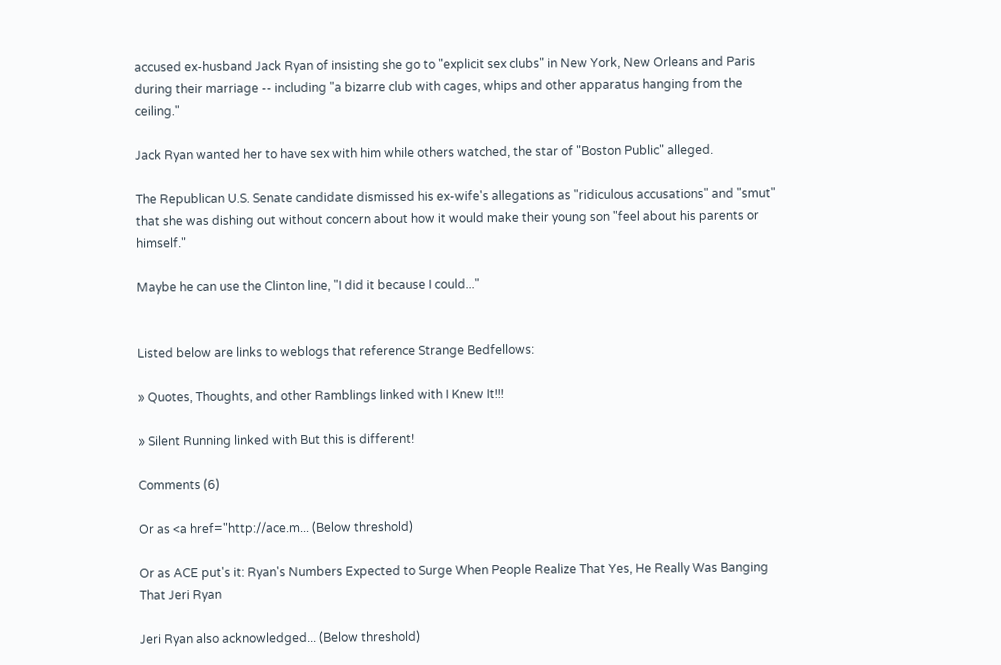accused ex-husband Jack Ryan of insisting she go to "explicit sex clubs" in New York, New Orleans and Paris during their marriage -- including "a bizarre club with cages, whips and other apparatus hanging from the ceiling."

Jack Ryan wanted her to have sex with him while others watched, the star of "Boston Public" alleged.

The Republican U.S. Senate candidate dismissed his ex-wife's allegations as "ridiculous accusations" and "smut" that she was dishing out without concern about how it would make their young son "feel about his parents or himself."

Maybe he can use the Clinton line, "I did it because I could..."


Listed below are links to weblogs that reference Strange Bedfellows:

» Quotes, Thoughts, and other Ramblings linked with I Knew It!!!

» Silent Running linked with But this is different!

Comments (6)

Or as <a href="http://ace.m... (Below threshold)

Or as ACE put's it: Ryan's Numbers Expected to Surge When People Realize That Yes, He Really Was Banging That Jeri Ryan

Jeri Ryan also acknowledged... (Below threshold)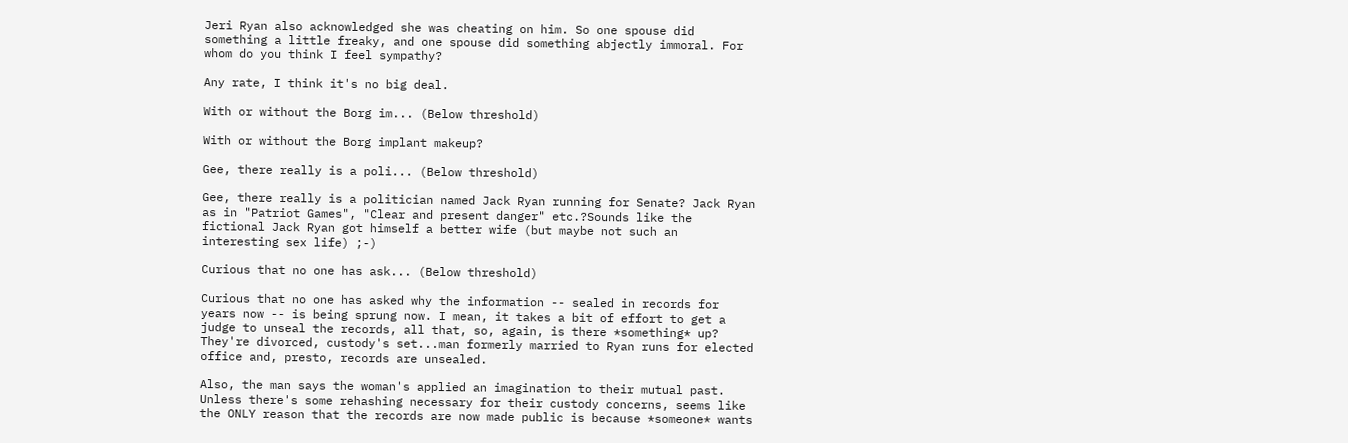Jeri Ryan also acknowledged she was cheating on him. So one spouse did something a little freaky, and one spouse did something abjectly immoral. For whom do you think I feel sympathy?

Any rate, I think it's no big deal.

With or without the Borg im... (Below threshold)

With or without the Borg implant makeup?

Gee, there really is a poli... (Below threshold)

Gee, there really is a politician named Jack Ryan running for Senate? Jack Ryan as in "Patriot Games", "Clear and present danger" etc.?Sounds like the fictional Jack Ryan got himself a better wife (but maybe not such an interesting sex life) ;-)

Curious that no one has ask... (Below threshold)

Curious that no one has asked why the information -- sealed in records for years now -- is being sprung now. I mean, it takes a bit of effort to get a judge to unseal the records, all that, so, again, is there *something* up? They're divorced, custody's set...man formerly married to Ryan runs for elected office and, presto, records are unsealed.

Also, the man says the woman's applied an imagination to their mutual past. Unless there's some rehashing necessary for their custody concerns, seems like the ONLY reason that the records are now made public is because *someone* wants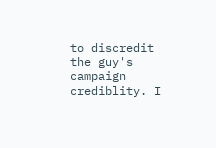to discredit the guy's campaign crediblity. I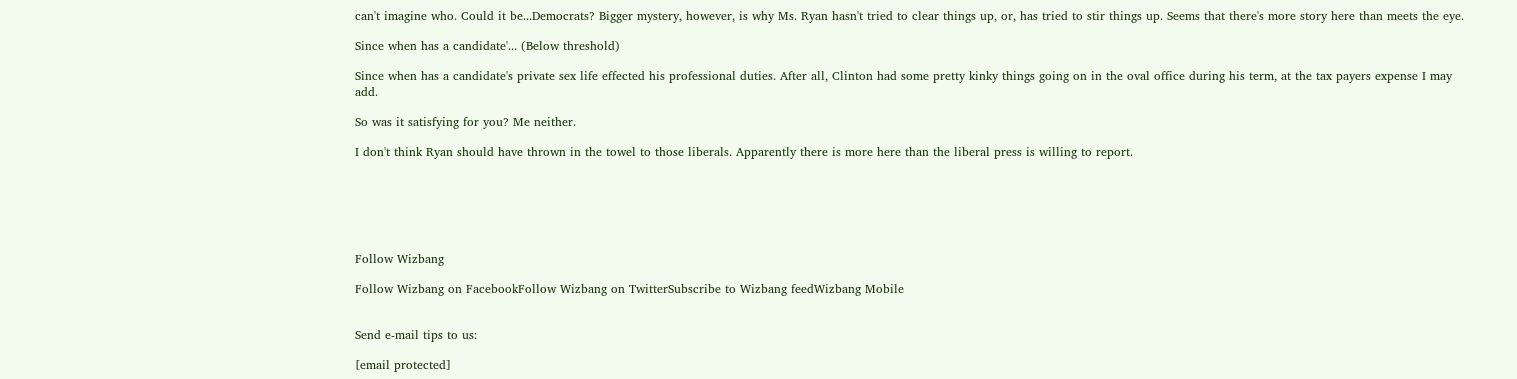can't imagine who. Could it be...Democrats? Bigger mystery, however, is why Ms. Ryan hasn't tried to clear things up, or, has tried to stir things up. Seems that there's more story here than meets the eye.

Since when has a candidate'... (Below threshold)

Since when has a candidate's private sex life effected his professional duties. After all, Clinton had some pretty kinky things going on in the oval office during his term, at the tax payers expense I may add.

So was it satisfying for you? Me neither.

I don't think Ryan should have thrown in the towel to those liberals. Apparently there is more here than the liberal press is willing to report.






Follow Wizbang

Follow Wizbang on FacebookFollow Wizbang on TwitterSubscribe to Wizbang feedWizbang Mobile


Send e-mail tips to us:

[email protected]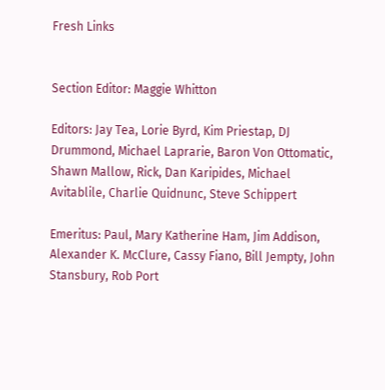Fresh Links


Section Editor: Maggie Whitton

Editors: Jay Tea, Lorie Byrd, Kim Priestap, DJ Drummond, Michael Laprarie, Baron Von Ottomatic, Shawn Mallow, Rick, Dan Karipides, Michael Avitablile, Charlie Quidnunc, Steve Schippert

Emeritus: Paul, Mary Katherine Ham, Jim Addison, Alexander K. McClure, Cassy Fiano, Bill Jempty, John Stansbury, Rob Port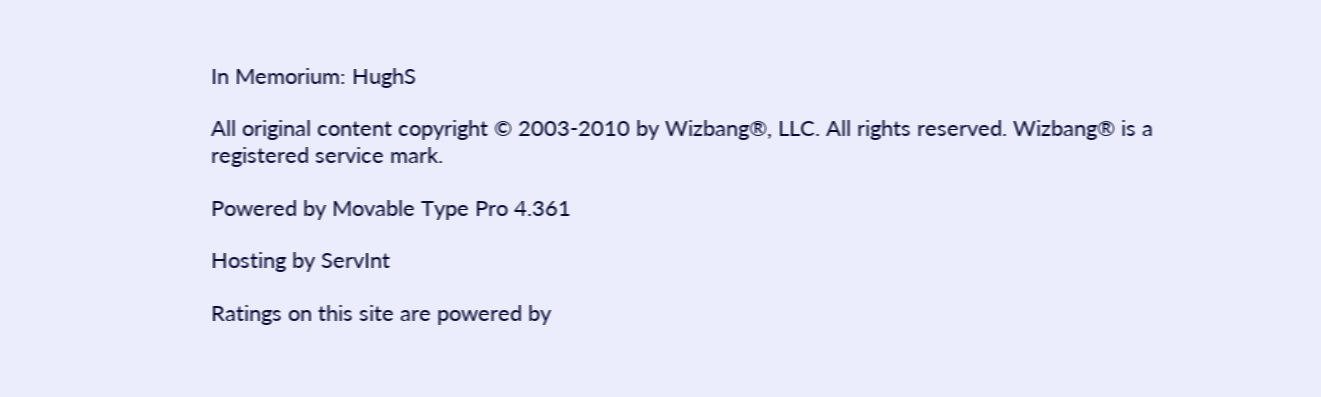In Memorium: HughS

All original content copyright © 2003-2010 by Wizbang®, LLC. All rights reserved. Wizbang® is a registered service mark.

Powered by Movable Type Pro 4.361

Hosting by ServInt

Ratings on this site are powered by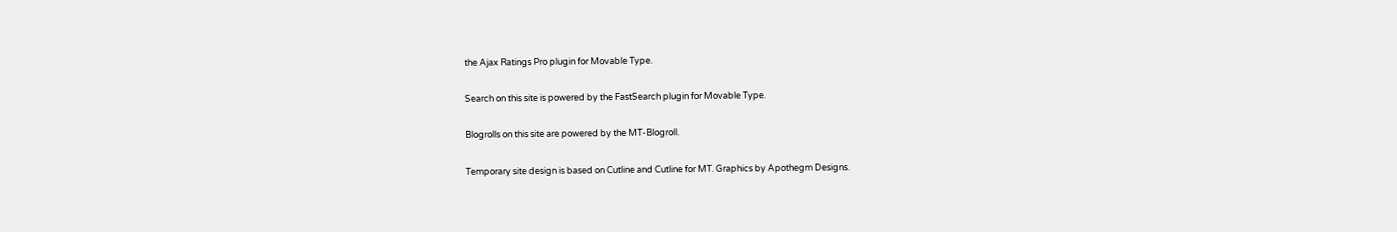the Ajax Ratings Pro plugin for Movable Type.

Search on this site is powered by the FastSearch plugin for Movable Type.

Blogrolls on this site are powered by the MT-Blogroll.

Temporary site design is based on Cutline and Cutline for MT. Graphics by Apothegm Designs.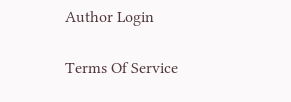Author Login

Terms Of Service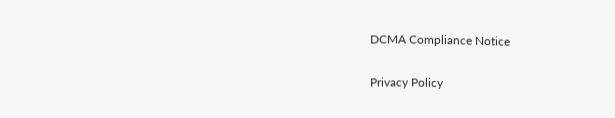DCMA Compliance Notice

Privacy Policy